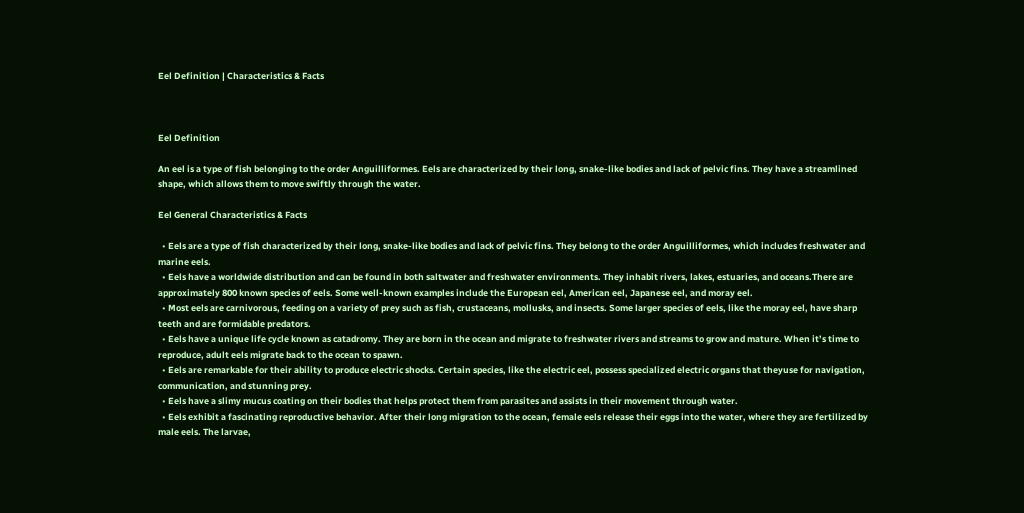Eel Definition | Characteristics & Facts



Eel Definition

An eel is a type of fish belonging to the order Anguilliformes. Eels are characterized by their long, snake-like bodies and lack of pelvic fins. They have a streamlined shape, which allows them to move swiftly through the water.

Eel General Characteristics & Facts

  • Eels are a type of fish characterized by their long, snake-like bodies and lack of pelvic fins. They belong to the order Anguilliformes, which includes freshwater and marine eels.
  • Eels have a worldwide distribution and can be found in both saltwater and freshwater environments. They inhabit rivers, lakes, estuaries, and oceans.There are approximately 800 known species of eels. Some well-known examples include the European eel, American eel, Japanese eel, and moray eel.
  • Most eels are carnivorous, feeding on a variety of prey such as fish, crustaceans, mollusks, and insects. Some larger species of eels, like the moray eel, have sharp teeth and are formidable predators.
  • Eels have a unique life cycle known as catadromy. They are born in the ocean and migrate to freshwater rivers and streams to grow and mature. When it’s time to reproduce, adult eels migrate back to the ocean to spawn.
  • Eels are remarkable for their ability to produce electric shocks. Certain species, like the electric eel, possess specialized electric organs that theyuse for navigation, communication, and stunning prey.
  • Eels have a slimy mucus coating on their bodies that helps protect them from parasites and assists in their movement through water.
  • Eels exhibit a fascinating reproductive behavior. After their long migration to the ocean, female eels release their eggs into the water, where they are fertilized by male eels. The larvae,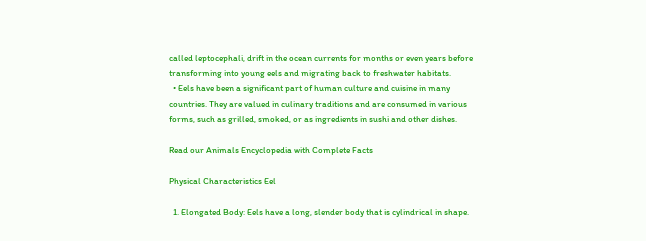called leptocephali, drift in the ocean currents for months or even years before transforming into young eels and migrating back to freshwater habitats.
  • Eels have been a significant part of human culture and cuisine in many countries. They are valued in culinary traditions and are consumed in various forms, such as grilled, smoked, or as ingredients in sushi and other dishes.

Read our Animals Encyclopedia with Complete Facts

Physical Characteristics Eel

  1. Elongated Body: Eels have a long, slender body that is cylindrical in shape.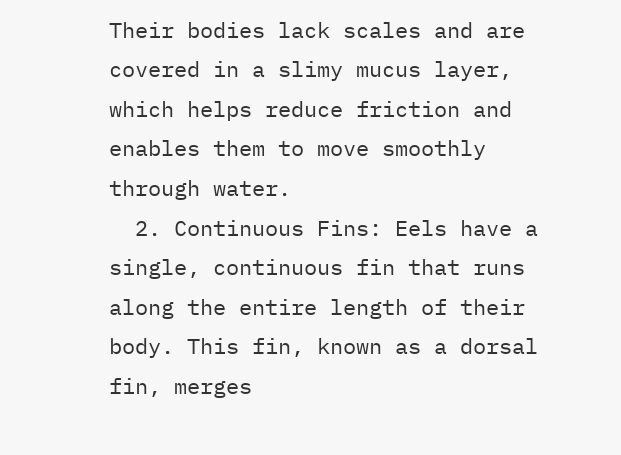Their bodies lack scales and are covered in a slimy mucus layer, which helps reduce friction and enables them to move smoothly through water.
  2. Continuous Fins: Eels have a single, continuous fin that runs along the entire length of their body. This fin, known as a dorsal fin, merges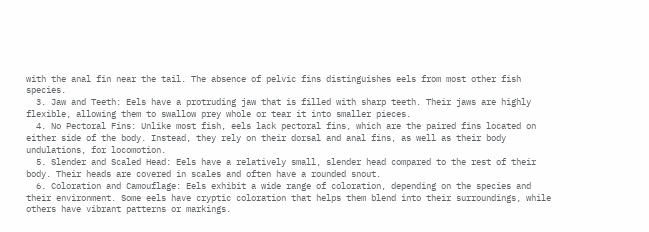with the anal fin near the tail. The absence of pelvic fins distinguishes eels from most other fish species.
  3. Jaw and Teeth: Eels have a protruding jaw that is filled with sharp teeth. Their jaws are highly flexible, allowing them to swallow prey whole or tear it into smaller pieces.
  4. No Pectoral Fins: Unlike most fish, eels lack pectoral fins, which are the paired fins located on either side of the body. Instead, they rely on their dorsal and anal fins, as well as their body undulations, for locomotion.
  5. Slender and Scaled Head: Eels have a relatively small, slender head compared to the rest of their body. Their heads are covered in scales and often have a rounded snout.
  6. Coloration and Camouflage: Eels exhibit a wide range of coloration, depending on the species and their environment. Some eels have cryptic coloration that helps them blend into their surroundings, while others have vibrant patterns or markings.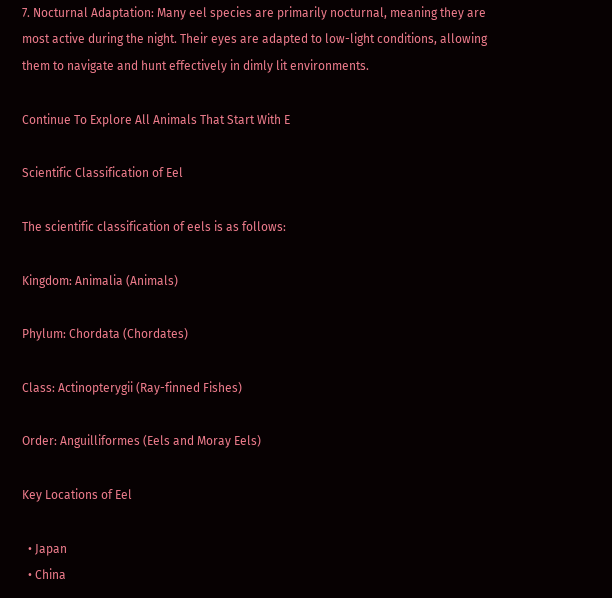7. Nocturnal Adaptation: Many eel species are primarily nocturnal, meaning they are most active during the night. Their eyes are adapted to low-light conditions, allowing them to navigate and hunt effectively in dimly lit environments.

Continue To Explore All Animals That Start With E

Scientific Classification of Eel

The scientific classification of eels is as follows:

Kingdom: Animalia (Animals)

Phylum: Chordata (Chordates)

Class: Actinopterygii (Ray-finned Fishes)

Order: Anguilliformes (Eels and Moray Eels)

Key Locations of Eel

  • Japan
  • China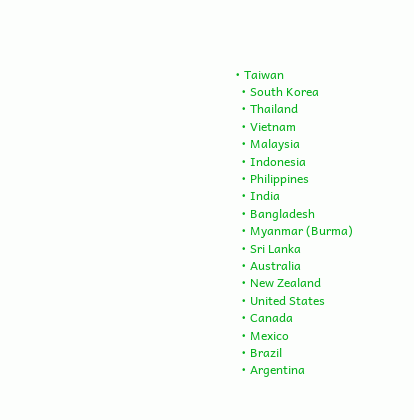• Taiwan
  • South Korea
  • Thailand
  • Vietnam
  • Malaysia
  • Indonesia
  • Philippines
  • India
  • Bangladesh
  • Myanmar (Burma)
  • Sri Lanka
  • Australia
  • New Zealand
  • United States
  • Canada
  • Mexico
  • Brazil
  • Argentina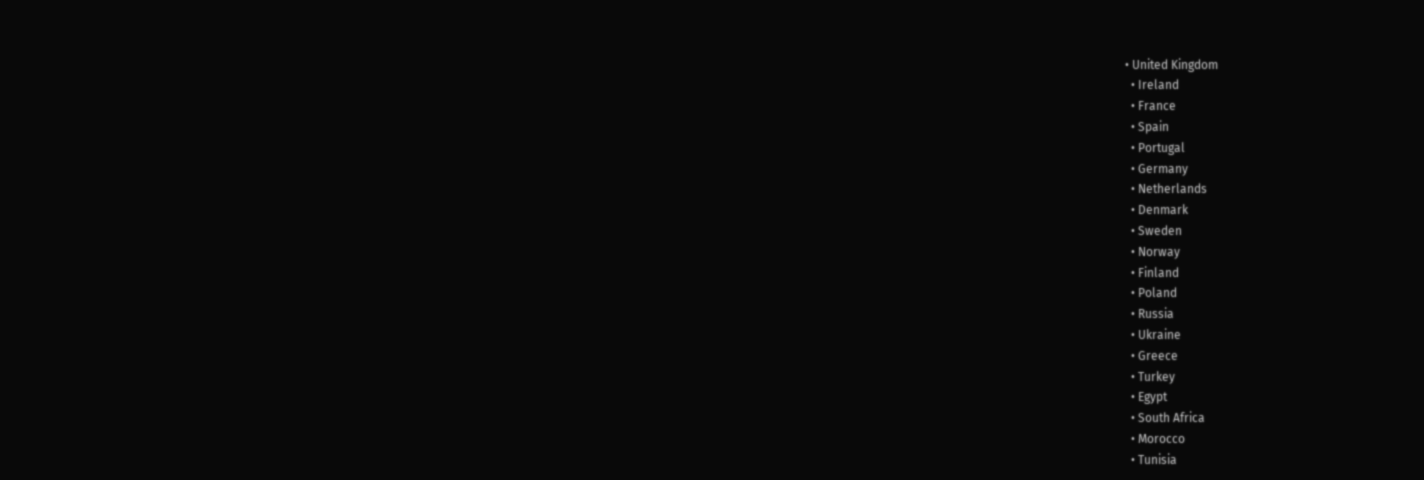• United Kingdom
  • Ireland
  • France
  • Spain
  • Portugal
  • Germany
  • Netherlands
  • Denmark
  • Sweden
  • Norway
  • Finland
  • Poland
  • Russia
  • Ukraine
  • Greece
  • Turkey
  • Egypt
  • South Africa
  • Morocco
  • Tunisia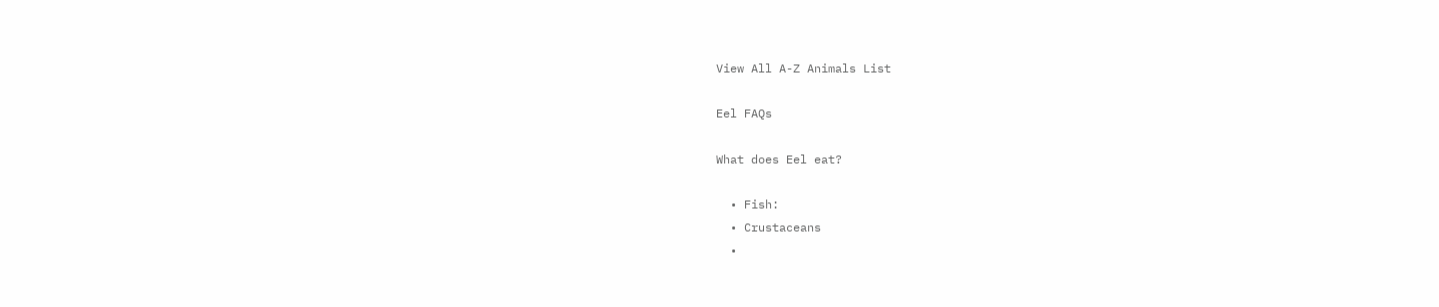View All A-Z Animals List

Eel FAQs

What does Eel eat?

  • Fish:
  • Crustaceans
  •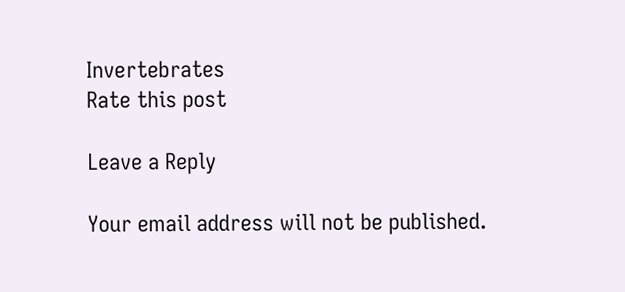Invertebrates
Rate this post

Leave a Reply

Your email address will not be published.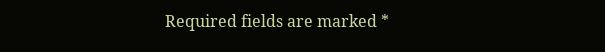Required fields are marked *